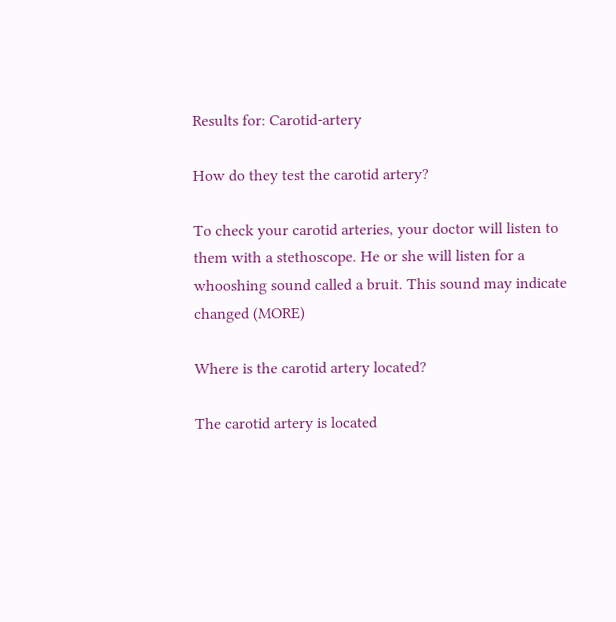Results for: Carotid-artery

How do they test the carotid artery?

To check your carotid arteries, your doctor will listen to them with a stethoscope. He or she will listen for a whooshing sound called a bruit. This sound may indicate changed (MORE)

Where is the carotid artery located?

The carotid artery is located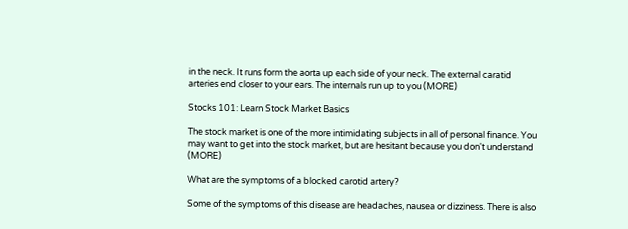in the neck. It runs form the aorta up each side of your neck. The external caratid arteries end closer to your ears. The internals run up to you (MORE)

Stocks 101: Learn Stock Market Basics

The stock market is one of the more intimidating subjects in all of personal finance. You may want to get into the stock market, but are hesitant because you don't understand (MORE)

What are the symptoms of a blocked carotid artery?

Some of the symptoms of this disease are headaches, nausea or dizziness. There is also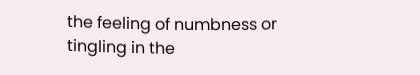the feeling of numbness or tingling in the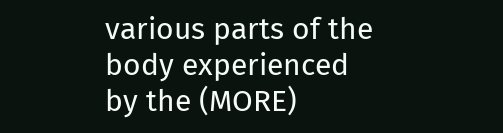various parts of the body experienced by the (MORE)